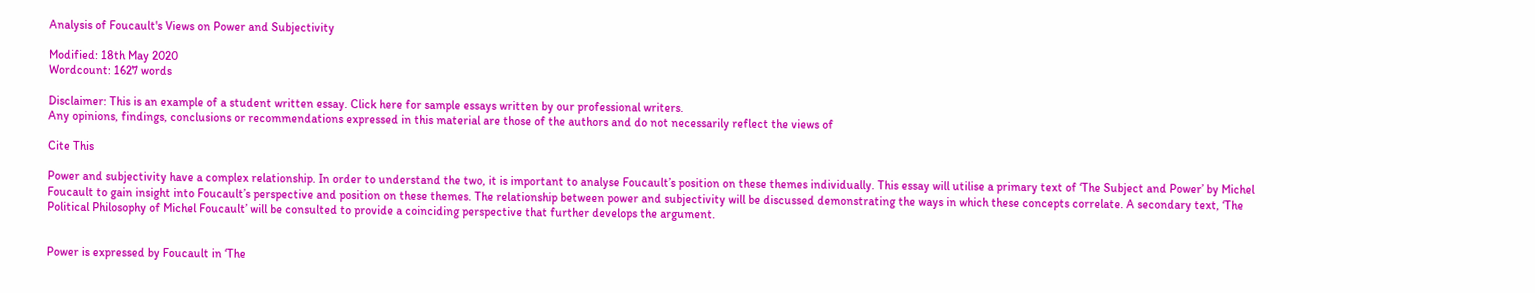Analysis of Foucault's Views on Power and Subjectivity

Modified: 18th May 2020
Wordcount: 1627 words

Disclaimer: This is an example of a student written essay. Click here for sample essays written by our professional writers.
Any opinions, findings, conclusions or recommendations expressed in this material are those of the authors and do not necessarily reflect the views of

Cite This

Power and subjectivity have a complex relationship. In order to understand the two, it is important to analyse Foucault’s position on these themes individually. This essay will utilise a primary text of ‘The Subject and Power’ by Michel Foucault to gain insight into Foucault’s perspective and position on these themes. The relationship between power and subjectivity will be discussed demonstrating the ways in which these concepts correlate. A secondary text, ‘The Political Philosophy of Michel Foucault’ will be consulted to provide a coinciding perspective that further develops the argument.


Power is expressed by Foucault in ‘The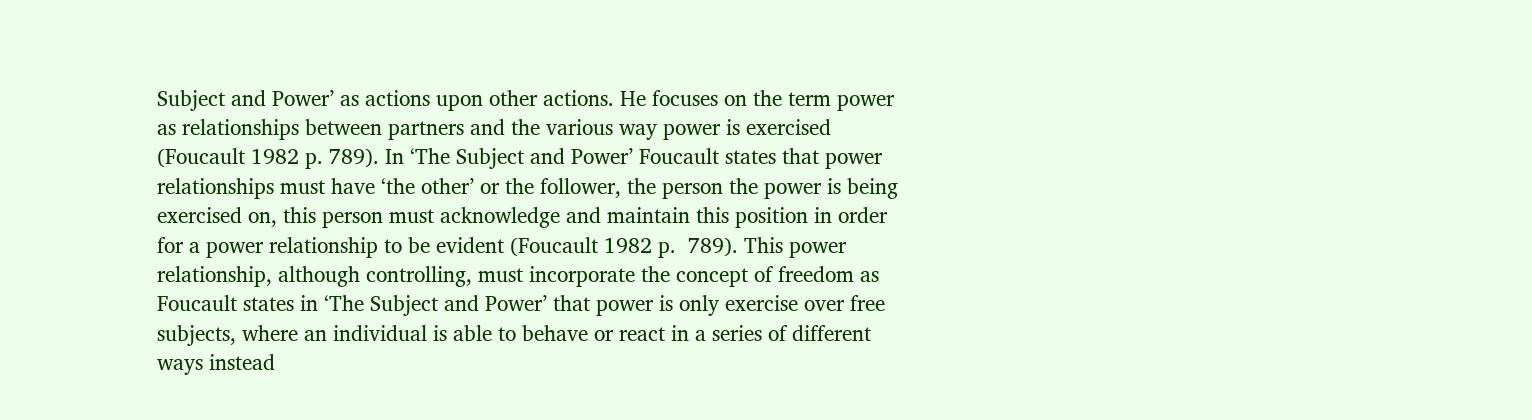Subject and Power’ as actions upon other actions. He focuses on the term power as relationships between partners and the various way power is exercised (Foucault 1982 p. 789). In ‘The Subject and Power’ Foucault states that power relationships must have ‘the other’ or the follower, the person the power is being exercised on, this person must acknowledge and maintain this position in order for a power relationship to be evident (Foucault 1982 p.  789). This power relationship, although controlling, must incorporate the concept of freedom as Foucault states in ‘The Subject and Power’ that power is only exercise over free subjects, where an individual is able to behave or react in a series of different ways instead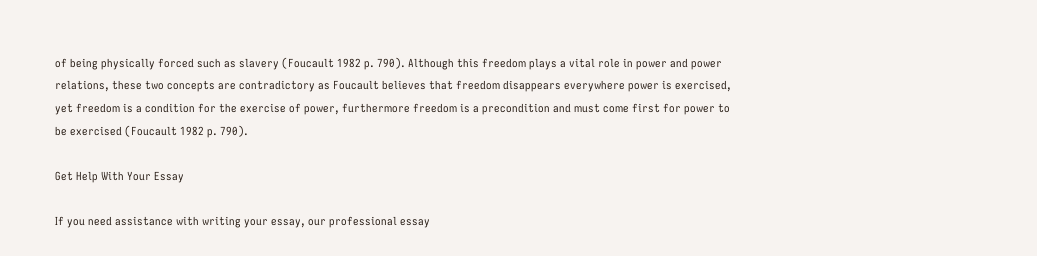of being physically forced such as slavery (Foucault 1982 p. 790). Although this freedom plays a vital role in power and power relations, these two concepts are contradictory as Foucault believes that freedom disappears everywhere power is exercised, yet freedom is a condition for the exercise of power, furthermore freedom is a precondition and must come first for power to be exercised (Foucault 1982 p. 790).

Get Help With Your Essay

If you need assistance with writing your essay, our professional essay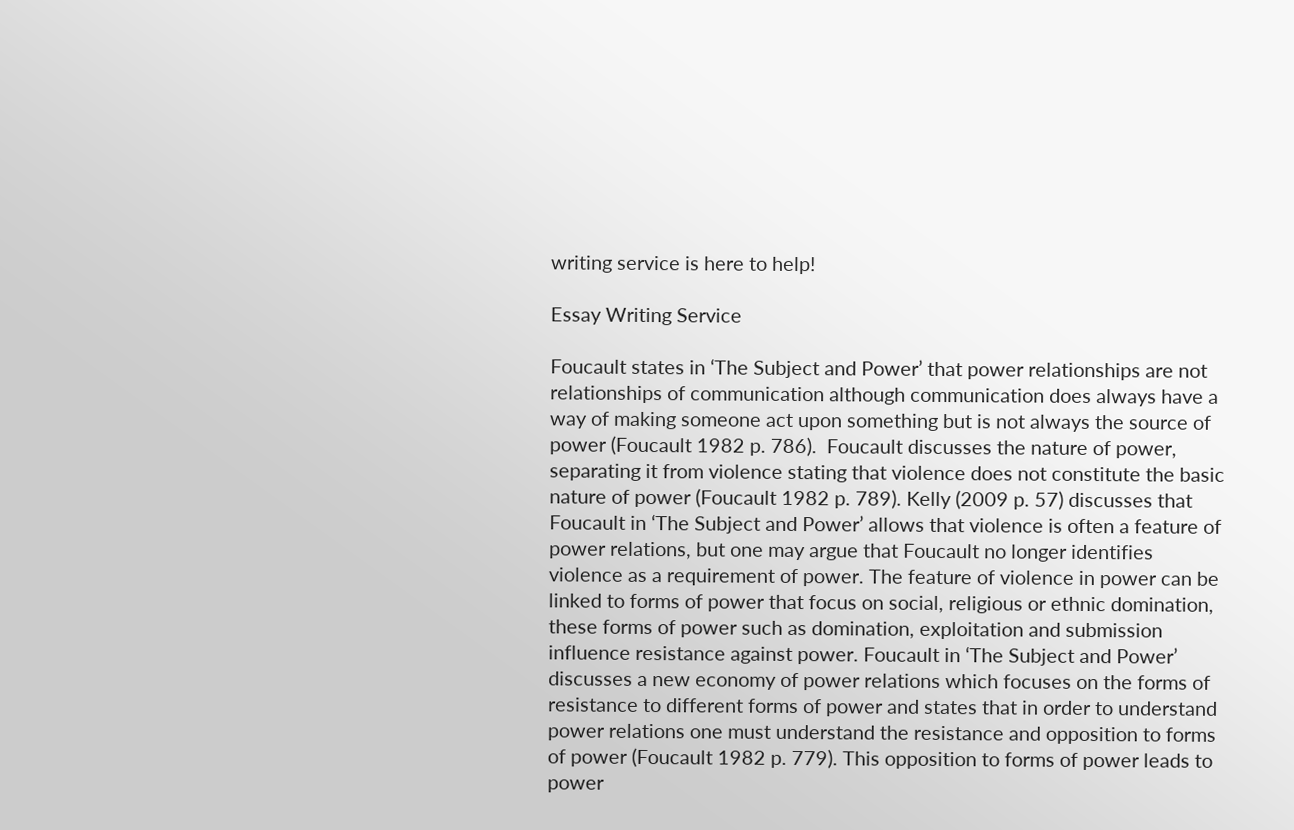writing service is here to help!

Essay Writing Service

Foucault states in ‘The Subject and Power’ that power relationships are not relationships of communication although communication does always have a way of making someone act upon something but is not always the source of power (Foucault 1982 p. 786).  Foucault discusses the nature of power, separating it from violence stating that violence does not constitute the basic nature of power (Foucault 1982 p. 789). Kelly (2009 p. 57) discusses that Foucault in ‘The Subject and Power’ allows that violence is often a feature of power relations, but one may argue that Foucault no longer identifies violence as a requirement of power. The feature of violence in power can be linked to forms of power that focus on social, religious or ethnic domination, these forms of power such as domination, exploitation and submission influence resistance against power. Foucault in ‘The Subject and Power’ discusses a new economy of power relations which focuses on the forms of resistance to different forms of power and states that in order to understand power relations one must understand the resistance and opposition to forms of power (Foucault 1982 p. 779). This opposition to forms of power leads to power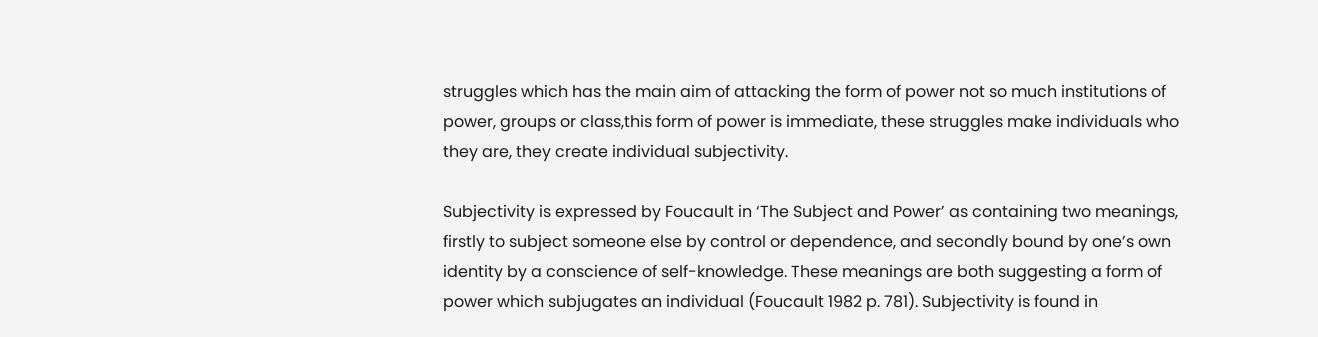struggles which has the main aim of attacking the form of power not so much institutions of power, groups or class,this form of power is immediate, these struggles make individuals who they are, they create individual subjectivity.

Subjectivity is expressed by Foucault in ‘The Subject and Power’ as containing two meanings, firstly to subject someone else by control or dependence, and secondly bound by one’s own identity by a conscience of self-knowledge. These meanings are both suggesting a form of power which subjugates an individual (Foucault 1982 p. 781). Subjectivity is found in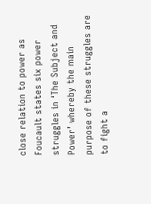close relation to power as Foucault states six power struggles in ‘The Subject and Power’ whereby the main purpose of these struggles are to fight a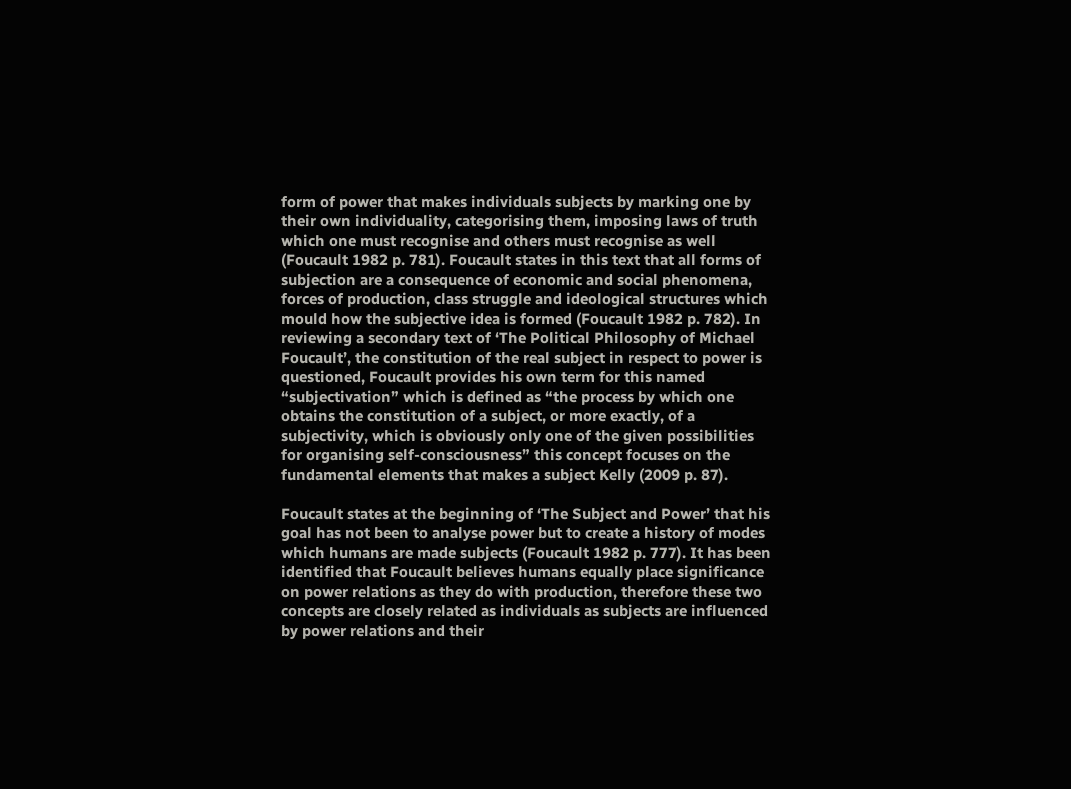form of power that makes individuals subjects by marking one by their own individuality, categorising them, imposing laws of truth which one must recognise and others must recognise as well (Foucault 1982 p. 781). Foucault states in this text that all forms of subjection are a consequence of economic and social phenomena, forces of production, class struggle and ideological structures which mould how the subjective idea is formed (Foucault 1982 p. 782). In reviewing a secondary text of ‘The Political Philosophy of Michael Foucault’, the constitution of the real subject in respect to power is questioned, Foucault provides his own term for this named “subjectivation” which is defined as “the process by which one obtains the constitution of a subject, or more exactly, of a subjectivity, which is obviously only one of the given possibilities for organising self-consciousness” this concept focuses on the fundamental elements that makes a subject Kelly (2009 p. 87).

Foucault states at the beginning of ‘The Subject and Power’ that his goal has not been to analyse power but to create a history of modes which humans are made subjects (Foucault 1982 p. 777). It has been identified that Foucault believes humans equally place significance on power relations as they do with production, therefore these two concepts are closely related as individuals as subjects are influenced by power relations and their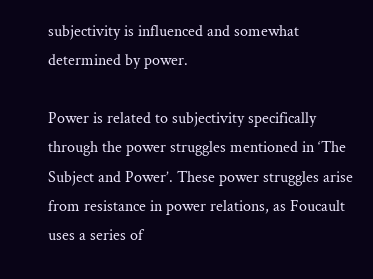subjectivity is influenced and somewhat determined by power.

Power is related to subjectivity specifically through the power struggles mentioned in ‘The Subject and Power’. These power struggles arise from resistance in power relations, as Foucault uses a series of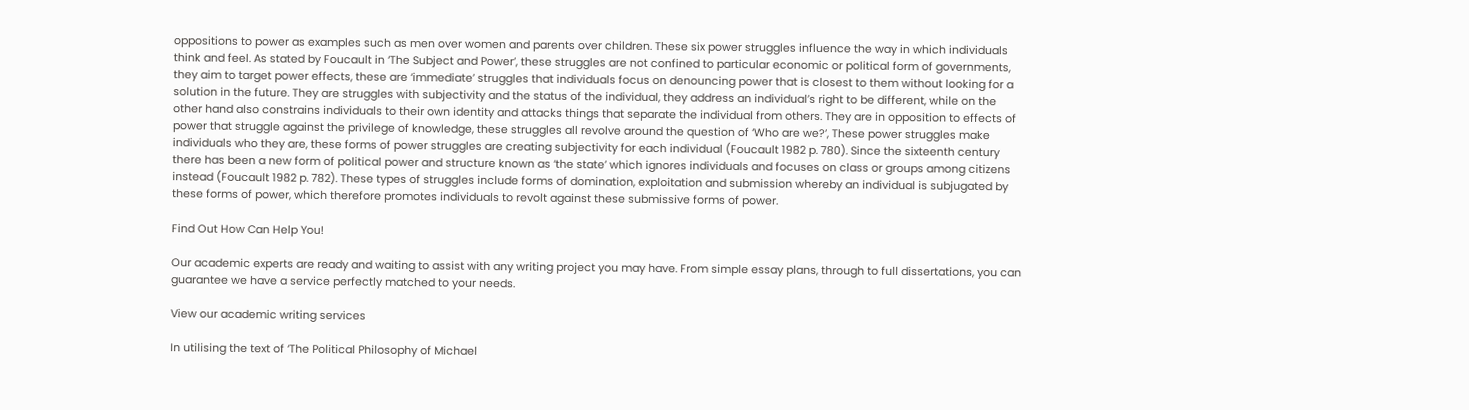oppositions to power as examples such as men over women and parents over children. These six power struggles influence the way in which individuals think and feel. As stated by Foucault in ‘The Subject and Power’, these struggles are not confined to particular economic or political form of governments, they aim to target power effects, these are ‘immediate’ struggles that individuals focus on denouncing power that is closest to them without looking for a solution in the future. They are struggles with subjectivity and the status of the individual, they address an individual’s right to be different, while on the other hand also constrains individuals to their own identity and attacks things that separate the individual from others. They are in opposition to effects of power that struggle against the privilege of knowledge, these struggles all revolve around the question of ‘Who are we?’, These power struggles make individuals who they are, these forms of power struggles are creating subjectivity for each individual (Foucault 1982 p. 780). Since the sixteenth century there has been a new form of political power and structure known as ‘the state’ which ignores individuals and focuses on class or groups among citizens instead (Foucault 1982 p. 782). These types of struggles include forms of domination, exploitation and submission whereby an individual is subjugated by these forms of power, which therefore promotes individuals to revolt against these submissive forms of power.

Find Out How Can Help You!

Our academic experts are ready and waiting to assist with any writing project you may have. From simple essay plans, through to full dissertations, you can guarantee we have a service perfectly matched to your needs.

View our academic writing services

In utilising the text of ‘The Political Philosophy of Michael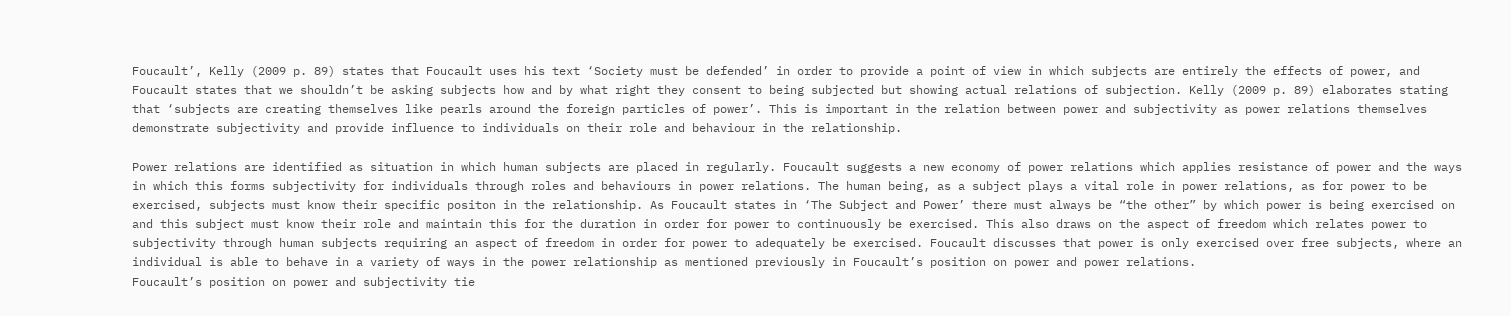Foucault’, Kelly (2009 p. 89) states that Foucault uses his text ‘Society must be defended’ in order to provide a point of view in which subjects are entirely the effects of power, and Foucault states that we shouldn’t be asking subjects how and by what right they consent to being subjected but showing actual relations of subjection. Kelly (2009 p. 89) elaborates stating that ‘subjects are creating themselves like pearls around the foreign particles of power’. This is important in the relation between power and subjectivity as power relations themselves demonstrate subjectivity and provide influence to individuals on their role and behaviour in the relationship.

Power relations are identified as situation in which human subjects are placed in regularly. Foucault suggests a new economy of power relations which applies resistance of power and the ways in which this forms subjectivity for individuals through roles and behaviours in power relations. The human being, as a subject plays a vital role in power relations, as for power to be exercised, subjects must know their specific positon in the relationship. As Foucault states in ‘The Subject and Power’ there must always be “the other” by which power is being exercised on and this subject must know their role and maintain this for the duration in order for power to continuously be exercised. This also draws on the aspect of freedom which relates power to subjectivity through human subjects requiring an aspect of freedom in order for power to adequately be exercised. Foucault discusses that power is only exercised over free subjects, where an individual is able to behave in a variety of ways in the power relationship as mentioned previously in Foucault’s position on power and power relations.
Foucault’s position on power and subjectivity tie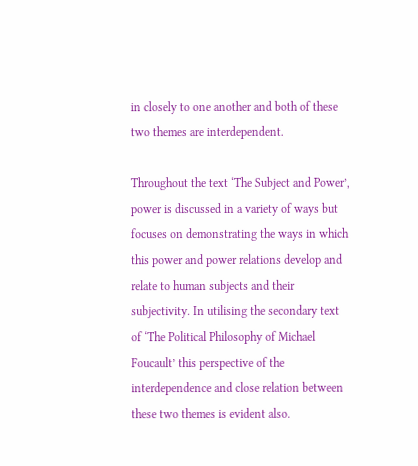in closely to one another and both of these two themes are interdependent.

Throughout the text ‘The Subject and Power’, power is discussed in a variety of ways but focuses on demonstrating the ways in which this power and power relations develop and relate to human subjects and their subjectivity. In utilising the secondary text of ‘The Political Philosophy of Michael Foucault’ this perspective of the interdependence and close relation between these two themes is evident also.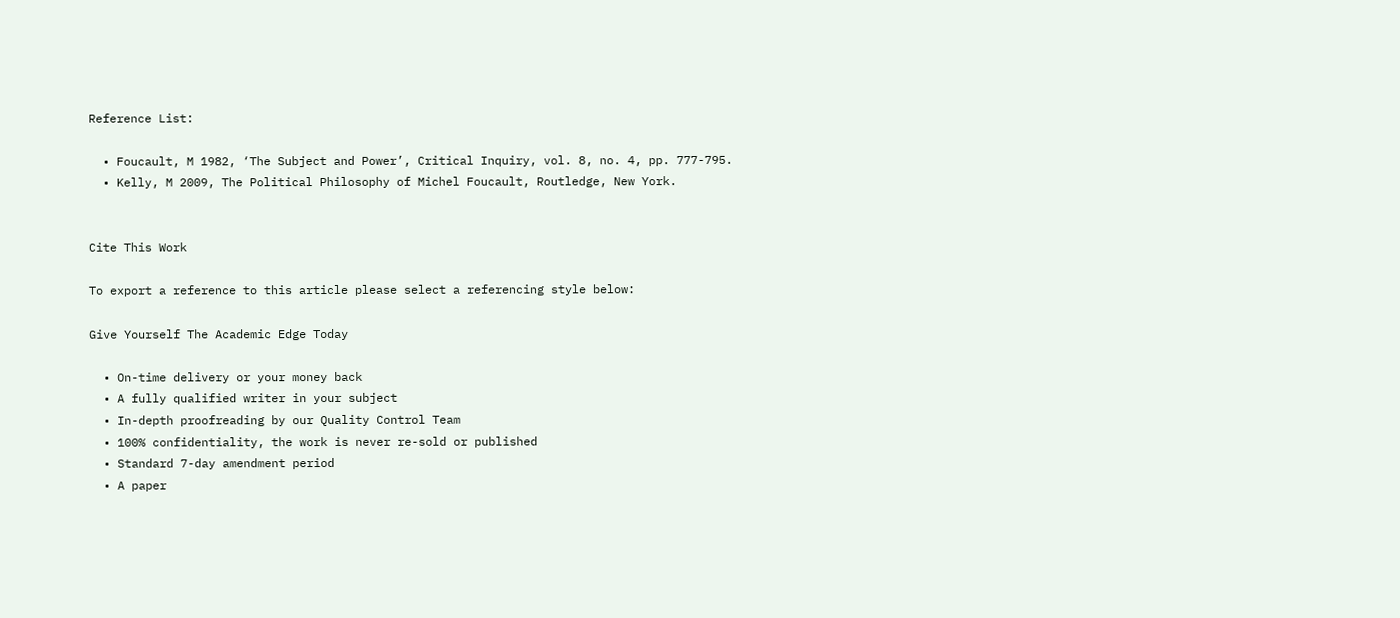Reference List:

  • Foucault, M 1982, ‘The Subject and Power’, Critical Inquiry, vol. 8, no. 4, pp. 777-795.
  • Kelly, M 2009, The Political Philosophy of Michel Foucault, Routledge, New York.


Cite This Work

To export a reference to this article please select a referencing style below:

Give Yourself The Academic Edge Today

  • On-time delivery or your money back
  • A fully qualified writer in your subject
  • In-depth proofreading by our Quality Control Team
  • 100% confidentiality, the work is never re-sold or published
  • Standard 7-day amendment period
  • A paper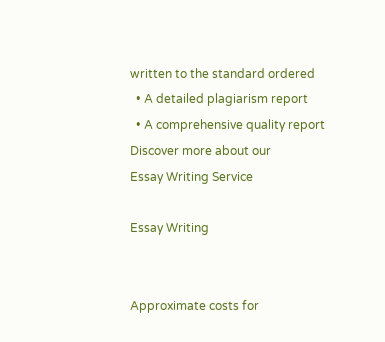written to the standard ordered
  • A detailed plagiarism report
  • A comprehensive quality report
Discover more about our
Essay Writing Service

Essay Writing


Approximate costs for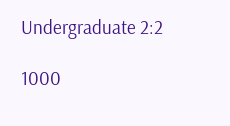Undergraduate 2:2

1000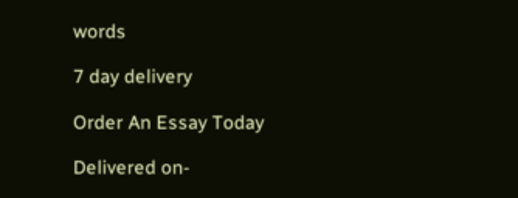words

7 day delivery

Order An Essay Today

Delivered on-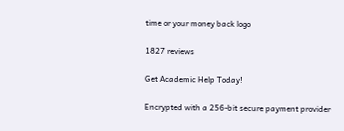time or your money back logo

1827 reviews

Get Academic Help Today!

Encrypted with a 256-bit secure payment provider